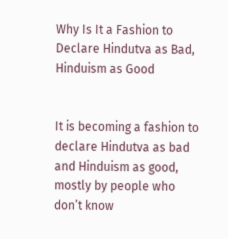Why Is It a Fashion to Declare Hindutva as Bad, Hinduism as Good


It is becoming a fashion to declare Hindutva as bad and Hinduism as good, mostly by people who don’t know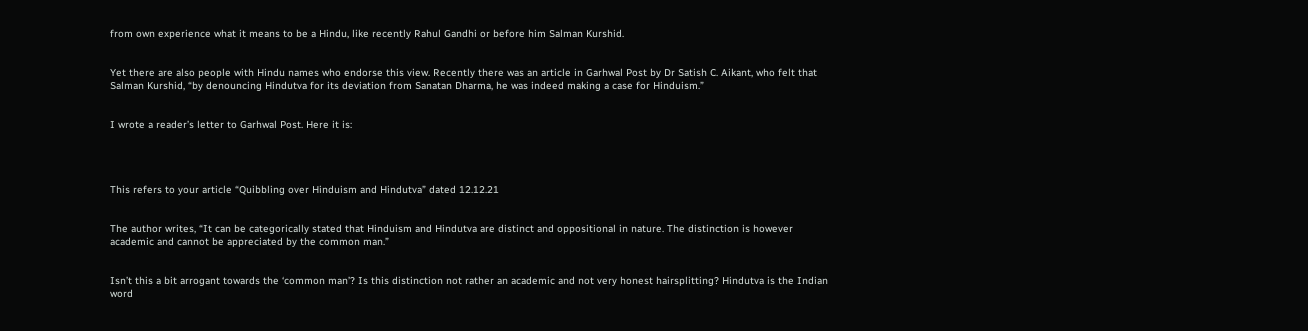from own experience what it means to be a Hindu, like recently Rahul Gandhi or before him Salman Kurshid.


Yet there are also people with Hindu names who endorse this view. Recently there was an article in Garhwal Post by Dr Satish C. Aikant, who felt that Salman Kurshid, “by denouncing Hindutva for its deviation from Sanatan Dharma, he was indeed making a case for Hinduism.”


I wrote a reader’s letter to Garhwal Post. Here it is:




This refers to your article “Quibbling over Hinduism and Hindutva” dated 12.12.21


The author writes, “It can be categorically stated that Hinduism and Hindutva are distinct and oppositional in nature. The distinction is however academic and cannot be appreciated by the common man.”


Isn’t this a bit arrogant towards the ‘common man’? Is this distinction not rather an academic and not very honest hairsplitting? Hindutva is the Indian word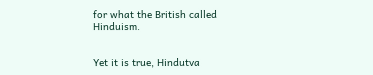for what the British called Hinduism.


Yet it is true, Hindutva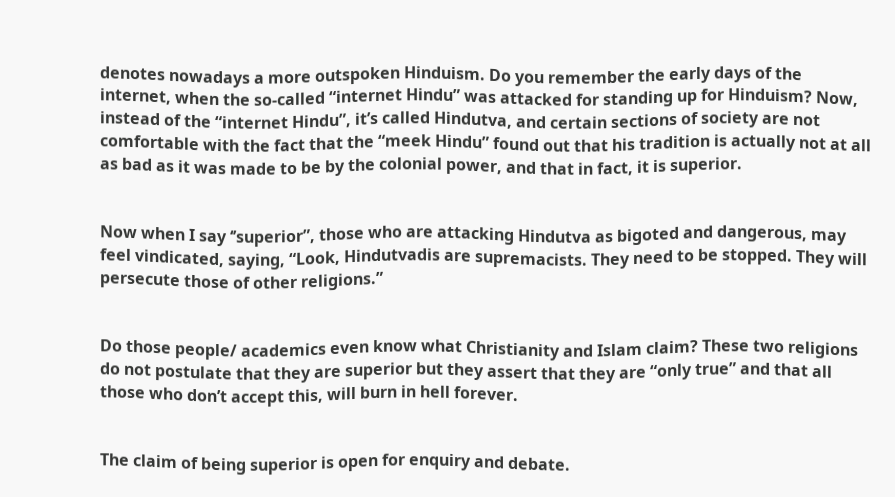denotes nowadays a more outspoken Hinduism. Do you remember the early days of the internet, when the so-called “internet Hindu” was attacked for standing up for Hinduism? Now, instead of the “internet Hindu”, it’s called Hindutva, and certain sections of society are not comfortable with the fact that the “meek Hindu” found out that his tradition is actually not at all as bad as it was made to be by the colonial power, and that in fact, it is superior.


Now when I say ‘’superior”, those who are attacking Hindutva as bigoted and dangerous, may feel vindicated, saying, “Look, Hindutvadis are supremacists. They need to be stopped. They will persecute those of other religions.”


Do those people/ academics even know what Christianity and Islam claim? These two religions do not postulate that they are superior but they assert that they are “only true” and that all those who don’t accept this, will burn in hell forever.


The claim of being superior is open for enquiry and debate.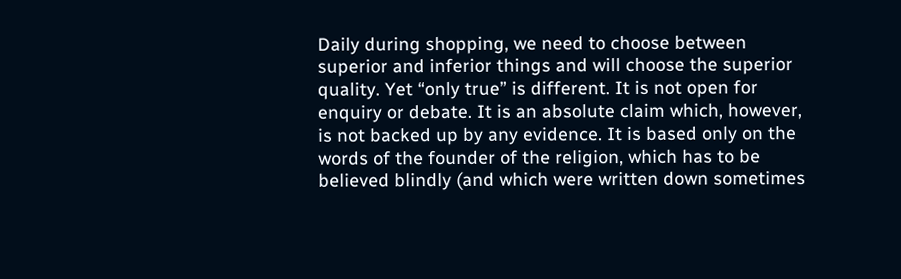Daily during shopping, we need to choose between superior and inferior things and will choose the superior quality. Yet “only true” is different. It is not open for enquiry or debate. It is an absolute claim which, however, is not backed up by any evidence. It is based only on the words of the founder of the religion, which has to be believed blindly (and which were written down sometimes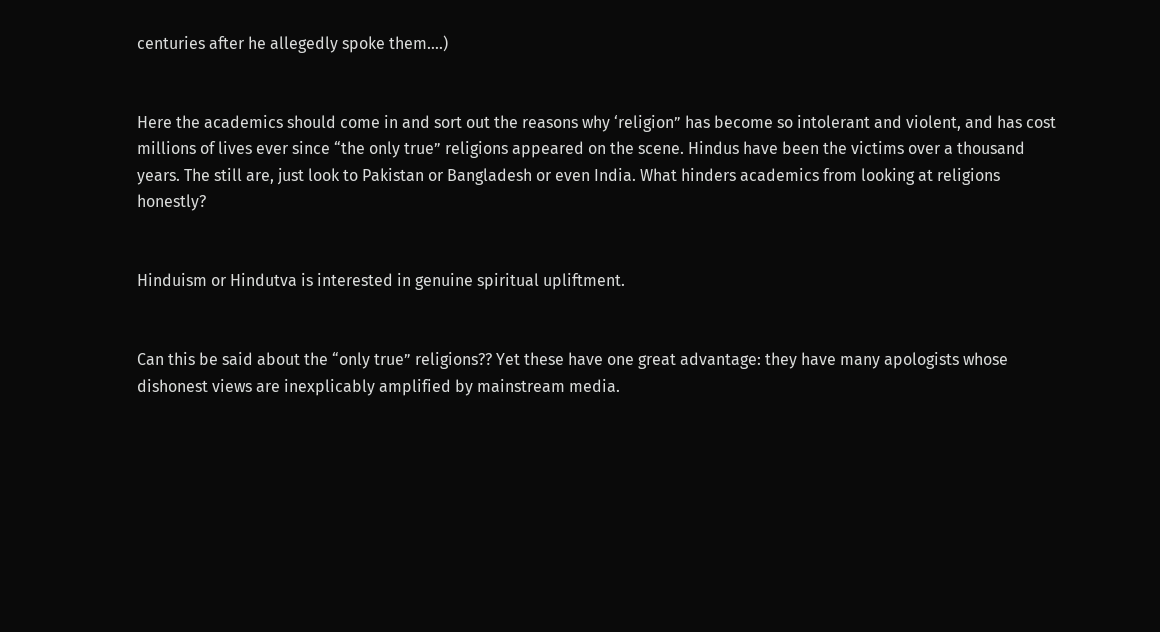centuries after he allegedly spoke them….)


Here the academics should come in and sort out the reasons why ‘religion” has become so intolerant and violent, and has cost millions of lives ever since “the only true” religions appeared on the scene. Hindus have been the victims over a thousand years. The still are, just look to Pakistan or Bangladesh or even India. What hinders academics from looking at religions honestly?


Hinduism or Hindutva is interested in genuine spiritual upliftment.


Can this be said about the “only true” religions?? Yet these have one great advantage: they have many apologists whose dishonest views are inexplicably amplified by mainstream media.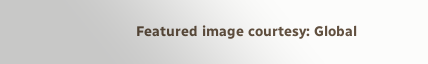Featured image courtesy: Global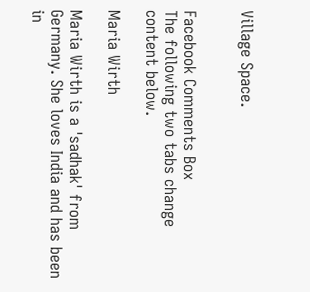Village Space.


Facebook Comments Box
The following two tabs change content below.

Maria Wirth

Maria Wirth is a 'sadhak' from Germany. She loves India and has been in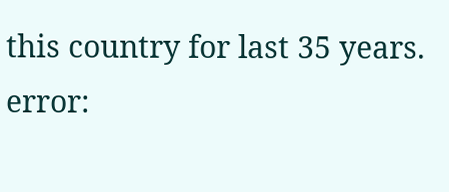this country for last 35 years.
error: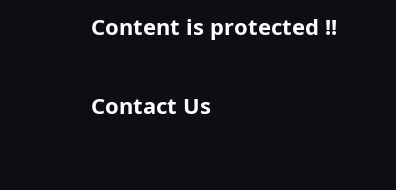Content is protected !!

Contact Us